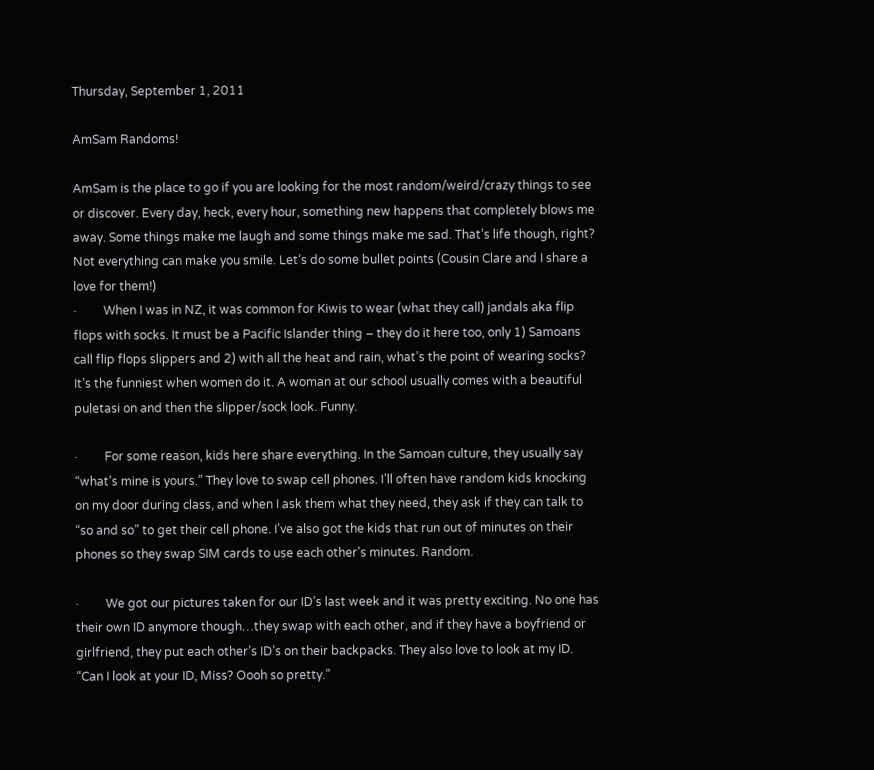Thursday, September 1, 2011

AmSam Randoms!

AmSam is the place to go if you are looking for the most random/weird/crazy things to see or discover. Every day, heck, every hour, something new happens that completely blows me away. Some things make me laugh and some things make me sad. That’s life though, right? Not everything can make you smile. Let’s do some bullet points (Cousin Clare and I share a love for them!)
·         When I was in NZ, it was common for Kiwis to wear (what they call) jandals aka flip flops with socks. It must be a Pacific Islander thing – they do it here too, only 1) Samoans call flip flops slippers and 2) with all the heat and rain, what’s the point of wearing socks? It’s the funniest when women do it. A woman at our school usually comes with a beautiful puletasi on and then the slipper/sock look. Funny.

·         For some reason, kids here share everything. In the Samoan culture, they usually say “what’s mine is yours.” They love to swap cell phones. I’ll often have random kids knocking on my door during class, and when I ask them what they need, they ask if they can talk to “so and so” to get their cell phone. I’ve also got the kids that run out of minutes on their phones so they swap SIM cards to use each other’s minutes. Random.

·         We got our pictures taken for our ID’s last week and it was pretty exciting. No one has their own ID anymore though…they swap with each other, and if they have a boyfriend or girlfriend, they put each other’s ID’s on their backpacks. They also love to look at my ID. “Can I look at your ID, Miss? Oooh so pretty.”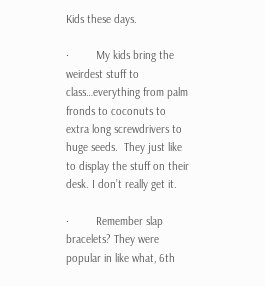Kids these days.

·         My kids bring the weirdest stuff to class…everything from palm fronds to coconuts to extra long screwdrivers to huge seeds.  They just like to display the stuff on their desk. I don’t really get it.

·         Remember slap bracelets? They were popular in like what, 6th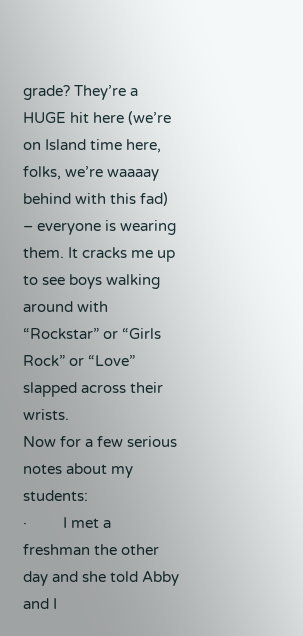grade? They’re a HUGE hit here (we’re on Island time here, folks, we’re waaaay behind with this fad) – everyone is wearing them. It cracks me up to see boys walking around with “Rockstar” or “Girls Rock” or “Love” slapped across their wrists.
Now for a few serious notes about my students:
·         I met a freshman the other day and she told Abby and I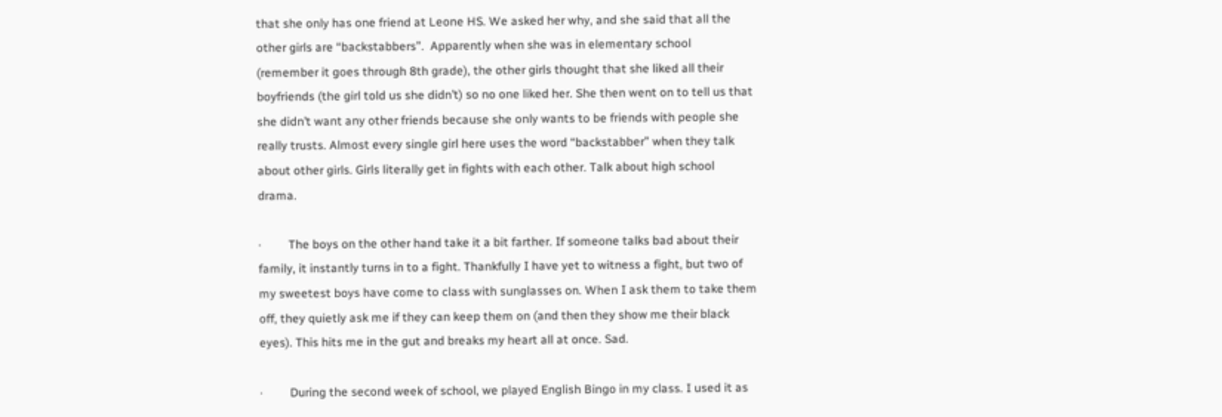that she only has one friend at Leone HS. We asked her why, and she said that all the other girls are “backstabbers”.  Apparently when she was in elementary school (remember it goes through 8th grade), the other girls thought that she liked all their boyfriends (the girl told us she didn’t) so no one liked her. She then went on to tell us that she didn’t want any other friends because she only wants to be friends with people she really trusts. Almost every single girl here uses the word “backstabber” when they talk about other girls. Girls literally get in fights with each other. Talk about high school drama.

·         The boys on the other hand take it a bit farther. If someone talks bad about their family, it instantly turns in to a fight. Thankfully I have yet to witness a fight, but two of my sweetest boys have come to class with sunglasses on. When I ask them to take them off, they quietly ask me if they can keep them on (and then they show me their black eyes). This hits me in the gut and breaks my heart all at once. Sad.

·         During the second week of school, we played English Bingo in my class. I used it as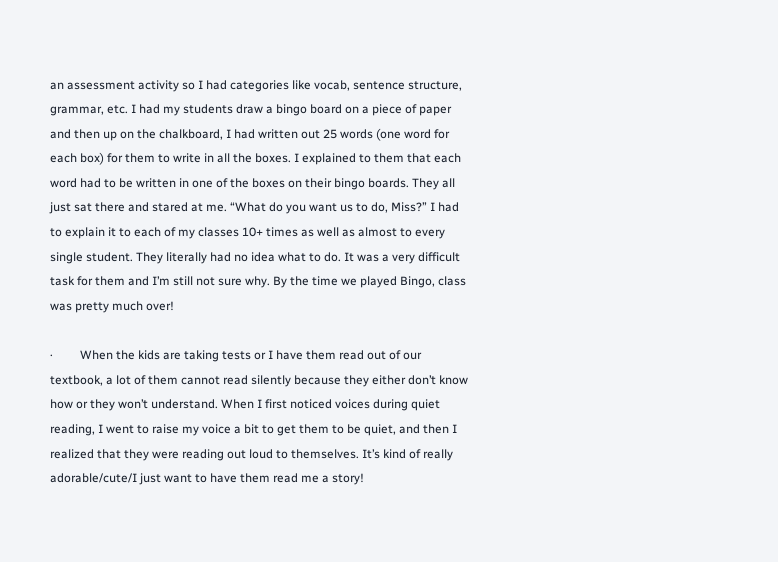an assessment activity so I had categories like vocab, sentence structure, grammar, etc. I had my students draw a bingo board on a piece of paper and then up on the chalkboard, I had written out 25 words (one word for each box) for them to write in all the boxes. I explained to them that each word had to be written in one of the boxes on their bingo boards. They all just sat there and stared at me. “What do you want us to do, Miss?” I had to explain it to each of my classes 10+ times as well as almost to every single student. They literally had no idea what to do. It was a very difficult task for them and I’m still not sure why. By the time we played Bingo, class was pretty much over!

·         When the kids are taking tests or I have them read out of our textbook, a lot of them cannot read silently because they either don’t know how or they won’t understand. When I first noticed voices during quiet reading, I went to raise my voice a bit to get them to be quiet, and then I realized that they were reading out loud to themselves. It’s kind of really adorable/cute/I just want to have them read me a story!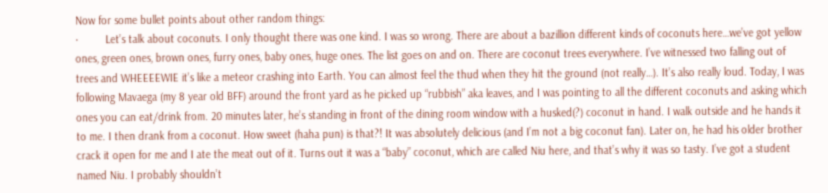Now for some bullet points about other random things:
·         Let’s talk about coconuts. I only thought there was one kind. I was so wrong. There are about a bazillion different kinds of coconuts here…we’ve got yellow ones, green ones, brown ones, furry ones, baby ones, huge ones. The list goes on and on. There are coconut trees everywhere. I’ve witnessed two falling out of trees and WHEEEEWIE it’s like a meteor crashing into Earth. You can almost feel the thud when they hit the ground (not really…). It’s also really loud. Today, I was following Mavaega (my 8 year old BFF) around the front yard as he picked up “rubbish” aka leaves, and I was pointing to all the different coconuts and asking which ones you can eat/drink from. 20 minutes later, he’s standing in front of the dining room window with a husked(?) coconut in hand. I walk outside and he hands it to me. I then drank from a coconut. How sweet (haha pun) is that?! It was absolutely delicious (and I’m not a big coconut fan). Later on, he had his older brother crack it open for me and I ate the meat out of it. Turns out it was a “baby” coconut, which are called Niu here, and that’s why it was so tasty. I’ve got a student named Niu. I probably shouldn’t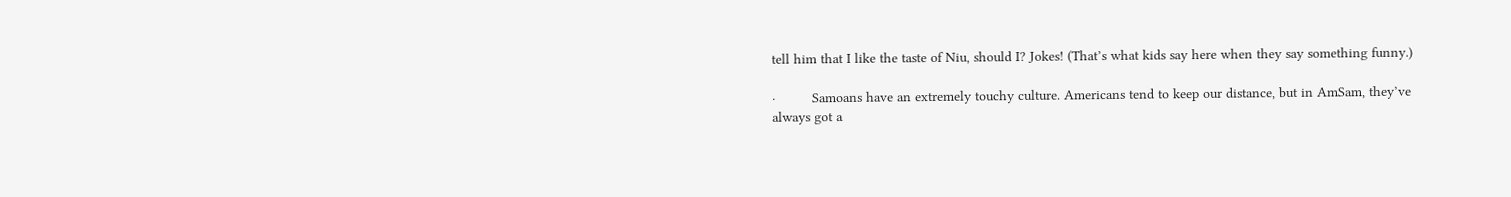tell him that I like the taste of Niu, should I? Jokes! (That’s what kids say here when they say something funny.)

·         Samoans have an extremely touchy culture. Americans tend to keep our distance, but in AmSam, they’ve always got a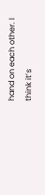hand on each other. I think it’s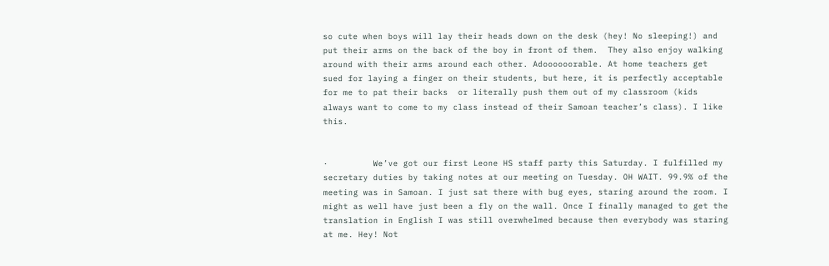so cute when boys will lay their heads down on the desk (hey! No sleeping!) and put their arms on the back of the boy in front of them.  They also enjoy walking around with their arms around each other. Adoooooorable. At home teachers get sued for laying a finger on their students, but here, it is perfectly acceptable for me to pat their backs  or literally push them out of my classroom (kids always want to come to my class instead of their Samoan teacher’s class). I like this.


·         We’ve got our first Leone HS staff party this Saturday. I fulfilled my secretary duties by taking notes at our meeting on Tuesday. OH WAIT. 99.9% of the meeting was in Samoan. I just sat there with bug eyes, staring around the room. I might as well have just been a fly on the wall. Once I finally managed to get the translation in English I was still overwhelmed because then everybody was staring at me. Hey! Not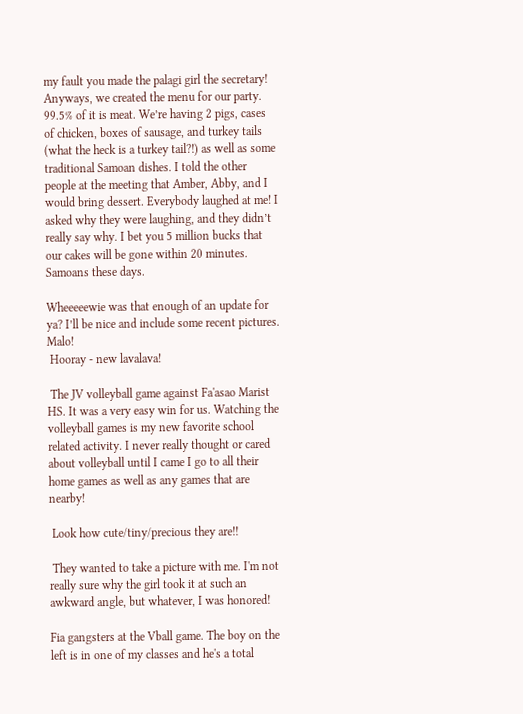my fault you made the palagi girl the secretary! Anyways, we created the menu for our party. 99.5% of it is meat. We’re having 2 pigs, cases of chicken, boxes of sausage, and turkey tails (what the heck is a turkey tail?!) as well as some traditional Samoan dishes. I told the other people at the meeting that Amber, Abby, and I would bring dessert. Everybody laughed at me! I asked why they were laughing, and they didn’t really say why. I bet you 5 million bucks that our cakes will be gone within 20 minutes. Samoans these days.

Wheeeeewie was that enough of an update for ya? I’ll be nice and include some recent pictures. Malo!
 Hooray - new lavalava!

 The JV volleyball game against Fa'asao Marist HS. It was a very easy win for us. Watching the volleyball games is my new favorite school related activity. I never really thought or cared about volleyball until I came I go to all their home games as well as any games that are nearby!

 Look how cute/tiny/precious they are!!

 They wanted to take a picture with me. I'm not really sure why the girl took it at such an awkward angle, but whatever, I was honored!

Fia gangsters at the Vball game. The boy on the left is in one of my classes and he's a total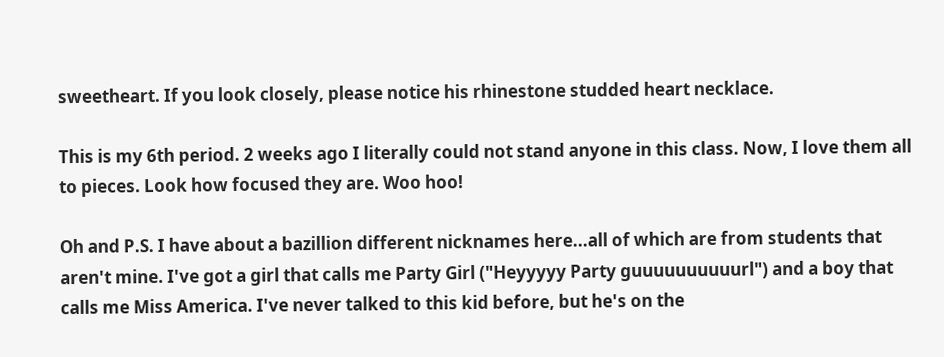sweetheart. If you look closely, please notice his rhinestone studded heart necklace.

This is my 6th period. 2 weeks ago I literally could not stand anyone in this class. Now, I love them all to pieces. Look how focused they are. Woo hoo!

Oh and P.S. I have about a bazillion different nicknames here...all of which are from students that aren't mine. I've got a girl that calls me Party Girl ("Heyyyyy Party guuuuuuuuuurl") and a boy that calls me Miss America. I've never talked to this kid before, but he's on the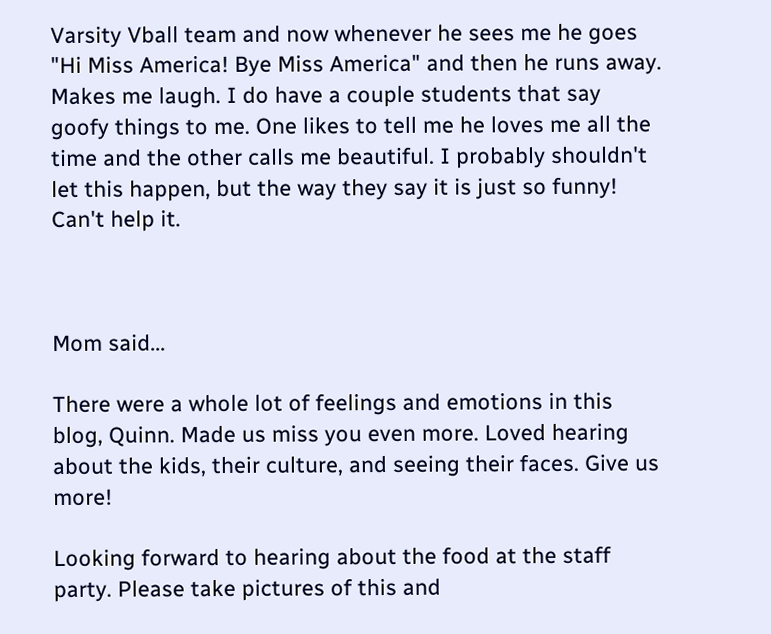Varsity Vball team and now whenever he sees me he goes "Hi Miss America! Bye Miss America" and then he runs away. Makes me laugh. I do have a couple students that say goofy things to me. One likes to tell me he loves me all the time and the other calls me beautiful. I probably shouldn't let this happen, but the way they say it is just so funny! Can't help it.



Mom said...

There were a whole lot of feelings and emotions in this blog, Quinn. Made us miss you even more. Loved hearing about the kids, their culture, and seeing their faces. Give us more!

Looking forward to hearing about the food at the staff party. Please take pictures of this and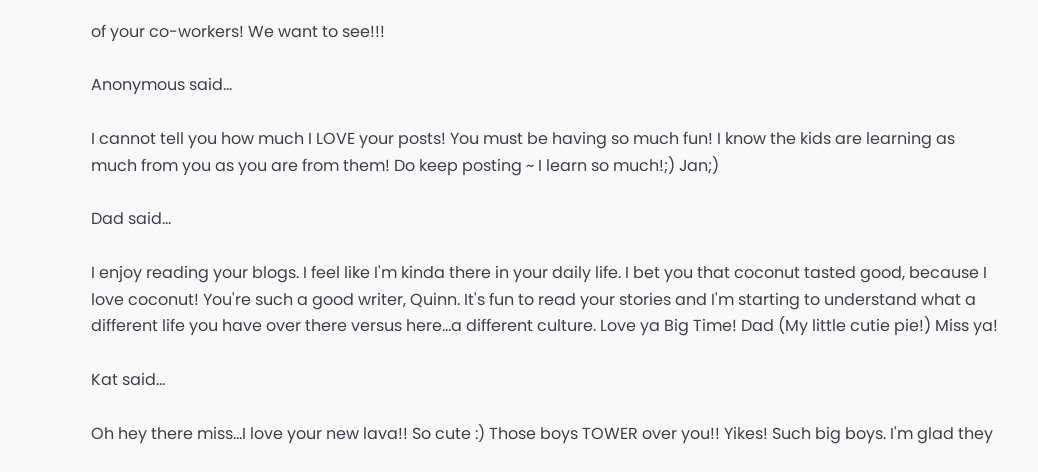of your co-workers! We want to see!!!

Anonymous said...

I cannot tell you how much I LOVE your posts! You must be having so much fun! I know the kids are learning as much from you as you are from them! Do keep posting ~ I learn so much!;) Jan;)

Dad said...

I enjoy reading your blogs. I feel like I'm kinda there in your daily life. I bet you that coconut tasted good, because I love coconut! You're such a good writer, Quinn. It's fun to read your stories and I'm starting to understand what a different life you have over there versus here...a different culture. Love ya Big Time! Dad (My little cutie pie!) Miss ya!

Kat said...

Oh hey there miss...I love your new lava!! So cute :) Those boys TOWER over you!! Yikes! Such big boys. I'm glad they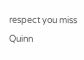respect you miss Quinn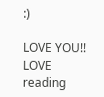:)

LOVE YOU!! LOVE reading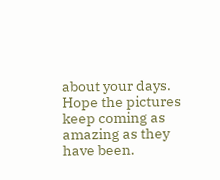about your days. Hope the pictures keep coming as amazing as they have been.